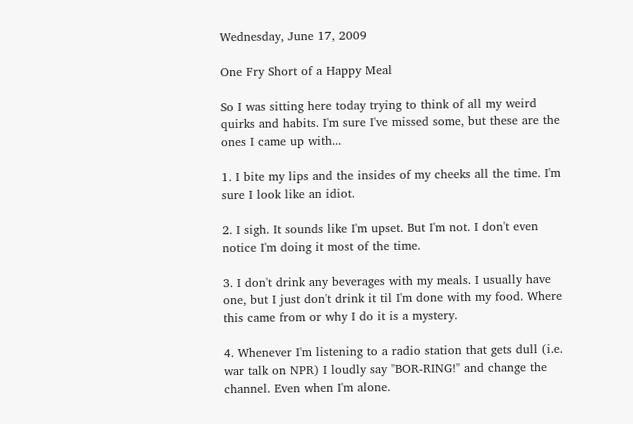Wednesday, June 17, 2009

One Fry Short of a Happy Meal

So I was sitting here today trying to think of all my weird quirks and habits. I'm sure I've missed some, but these are the ones I came up with...

1. I bite my lips and the insides of my cheeks all the time. I'm sure I look like an idiot.

2. I sigh. It sounds like I'm upset. But I'm not. I don't even notice I'm doing it most of the time.

3. I don't drink any beverages with my meals. I usually have one, but I just don't drink it til I'm done with my food. Where this came from or why I do it is a mystery.

4. Whenever I'm listening to a radio station that gets dull (i.e. war talk on NPR) I loudly say "BOR-RING!" and change the channel. Even when I'm alone.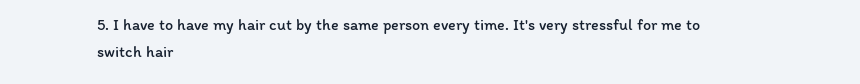5. I have to have my hair cut by the same person every time. It's very stressful for me to switch hair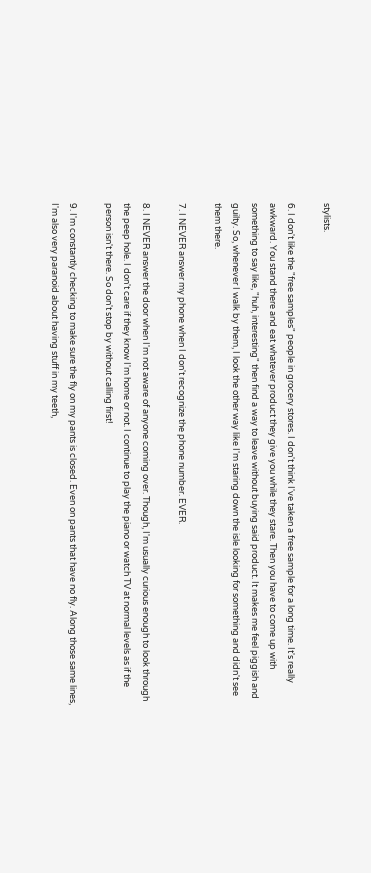stylists.

6. I don't like the "free samples" people in grocery stores. I don't think I've taken a free sample for a long time. It's really awkward. You stand there and eat whatever product they give you while they stare. Then you have to come up with something to say like, "huh, interesting" then find a way to leave without buying said product. It makes me feel piggish and guilty. So, whenever I walk by them, I look the other way like I'm staring down the isle looking for something and didn't see them there.

7. I NEVER answer my phone when I don't recognize the phone number. EVER.

8. I NEVER answer the door when I'm not aware of anyone coming over. Though, I'm usually curious enough to look through the peep hole. I don't care if they know I'm home or not. I continue to play the piano or watch TV at normal levels as if the person isn't there. So don't stop by without calling first!

9. I'm constantly checking to make sure the fly on my pants is closed. Even on pants that have no fly. Along those same lines, I'm also very paranoid about having stuff in my teeth,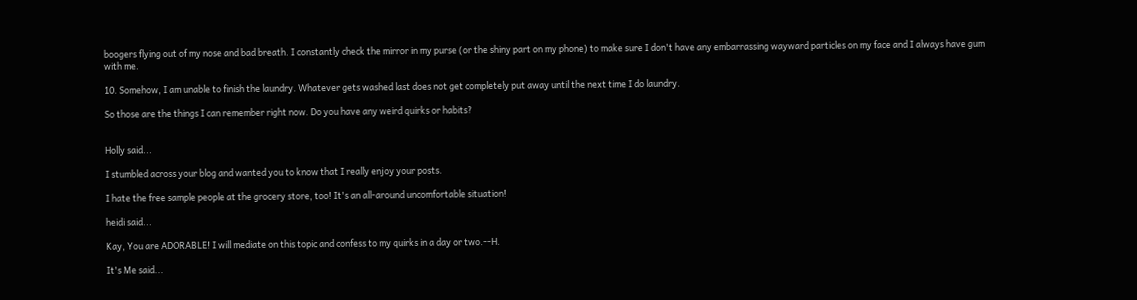boogers flying out of my nose and bad breath. I constantly check the mirror in my purse (or the shiny part on my phone) to make sure I don't have any embarrassing wayward particles on my face and I always have gum with me.

10. Somehow, I am unable to finish the laundry. Whatever gets washed last does not get completely put away until the next time I do laundry.

So those are the things I can remember right now. Do you have any weird quirks or habits?


Holly said...

I stumbled across your blog and wanted you to know that I really enjoy your posts.

I hate the free sample people at the grocery store, too! It's an all-around uncomfortable situation!

heidi said...

Kay, You are ADORABLE! I will mediate on this topic and confess to my quirks in a day or two.--H.

It's Me said...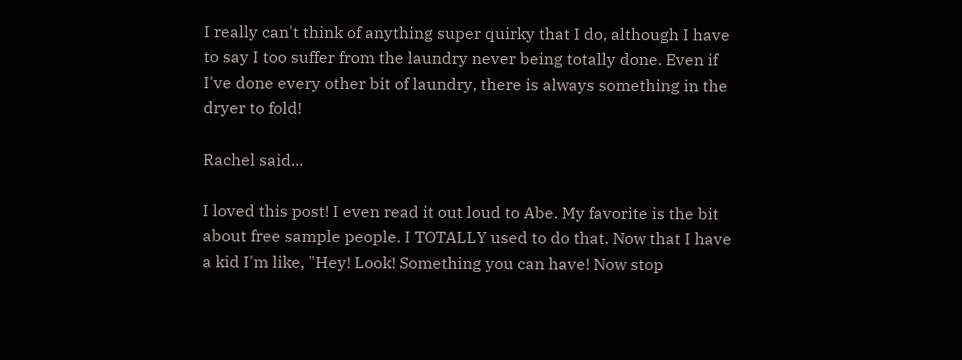I really can't think of anything super quirky that I do, although I have to say I too suffer from the laundry never being totally done. Even if I've done every other bit of laundry, there is always something in the dryer to fold!

Rachel said...

I loved this post! I even read it out loud to Abe. My favorite is the bit about free sample people. I TOTALLY used to do that. Now that I have a kid I'm like, "Hey! Look! Something you can have! Now stop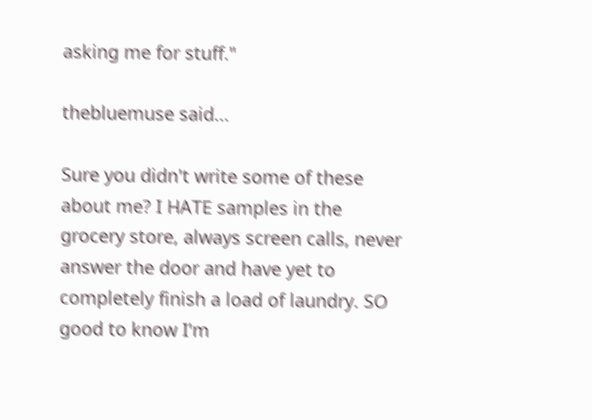asking me for stuff."

thebluemuse said...

Sure you didn't write some of these about me? I HATE samples in the grocery store, always screen calls, never answer the door and have yet to completely finish a load of laundry. SO good to know I'm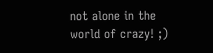not alone in the world of crazy! ;)